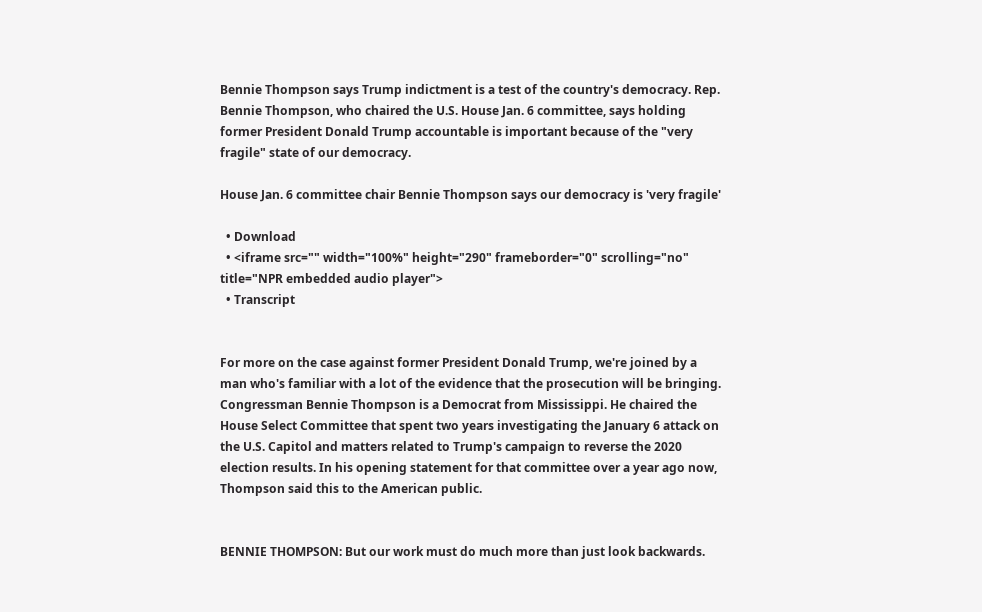Bennie Thompson says Trump indictment is a test of the country's democracy. Rep. Bennie Thompson, who chaired the U.S. House Jan. 6 committee, says holding former President Donald Trump accountable is important because of the "very fragile" state of our democracy.

House Jan. 6 committee chair Bennie Thompson says our democracy is 'very fragile'

  • Download
  • <iframe src="" width="100%" height="290" frameborder="0" scrolling="no" title="NPR embedded audio player">
  • Transcript


For more on the case against former President Donald Trump, we're joined by a man who's familiar with a lot of the evidence that the prosecution will be bringing. Congressman Bennie Thompson is a Democrat from Mississippi. He chaired the House Select Committee that spent two years investigating the January 6 attack on the U.S. Capitol and matters related to Trump's campaign to reverse the 2020 election results. In his opening statement for that committee over a year ago now, Thompson said this to the American public.


BENNIE THOMPSON: But our work must do much more than just look backwards.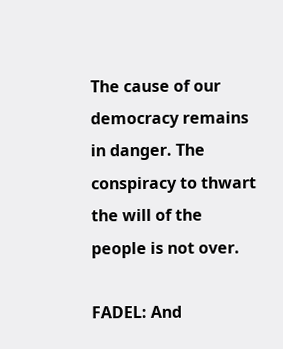The cause of our democracy remains in danger. The conspiracy to thwart the will of the people is not over.

FADEL: And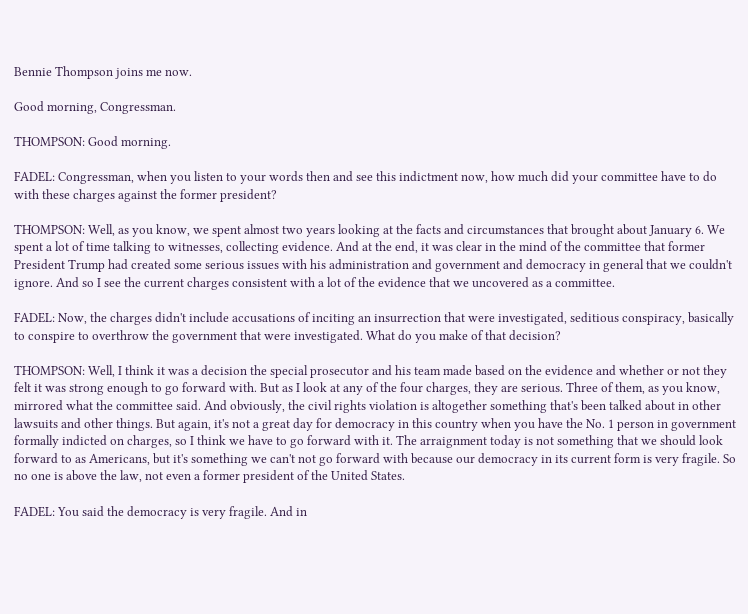Bennie Thompson joins me now.

Good morning, Congressman.

THOMPSON: Good morning.

FADEL: Congressman, when you listen to your words then and see this indictment now, how much did your committee have to do with these charges against the former president?

THOMPSON: Well, as you know, we spent almost two years looking at the facts and circumstances that brought about January 6. We spent a lot of time talking to witnesses, collecting evidence. And at the end, it was clear in the mind of the committee that former President Trump had created some serious issues with his administration and government and democracy in general that we couldn't ignore. And so I see the current charges consistent with a lot of the evidence that we uncovered as a committee.

FADEL: Now, the charges didn't include accusations of inciting an insurrection that were investigated, seditious conspiracy, basically to conspire to overthrow the government that were investigated. What do you make of that decision?

THOMPSON: Well, I think it was a decision the special prosecutor and his team made based on the evidence and whether or not they felt it was strong enough to go forward with. But as I look at any of the four charges, they are serious. Three of them, as you know, mirrored what the committee said. And obviously, the civil rights violation is altogether something that's been talked about in other lawsuits and other things. But again, it's not a great day for democracy in this country when you have the No. 1 person in government formally indicted on charges, so I think we have to go forward with it. The arraignment today is not something that we should look forward to as Americans, but it's something we can't not go forward with because our democracy in its current form is very fragile. So no one is above the law, not even a former president of the United States.

FADEL: You said the democracy is very fragile. And in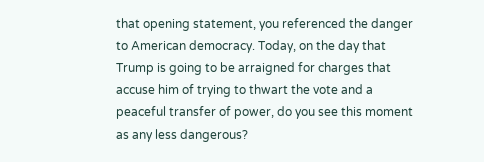that opening statement, you referenced the danger to American democracy. Today, on the day that Trump is going to be arraigned for charges that accuse him of trying to thwart the vote and a peaceful transfer of power, do you see this moment as any less dangerous?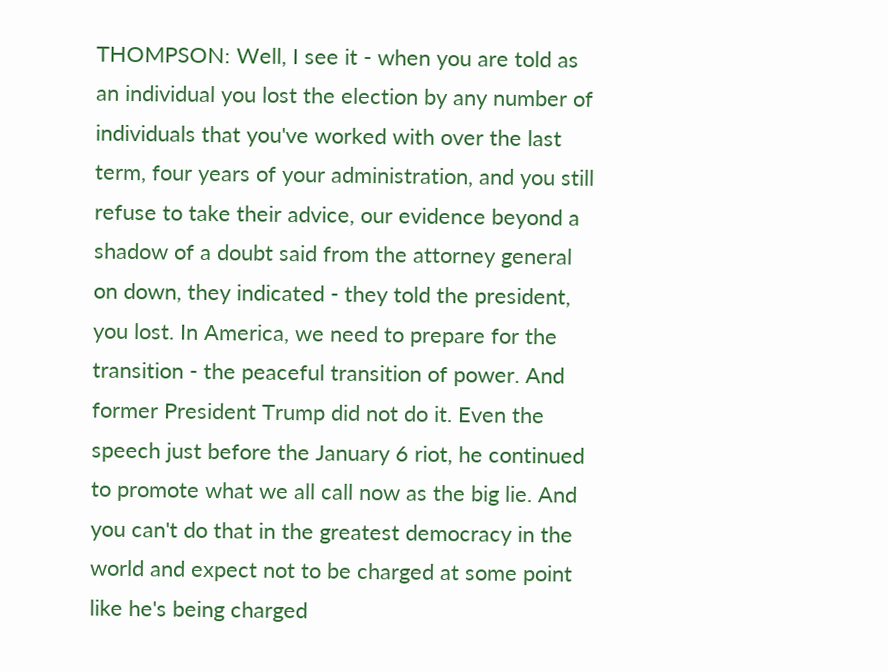THOMPSON: Well, I see it - when you are told as an individual you lost the election by any number of individuals that you've worked with over the last term, four years of your administration, and you still refuse to take their advice, our evidence beyond a shadow of a doubt said from the attorney general on down, they indicated - they told the president, you lost. In America, we need to prepare for the transition - the peaceful transition of power. And former President Trump did not do it. Even the speech just before the January 6 riot, he continued to promote what we all call now as the big lie. And you can't do that in the greatest democracy in the world and expect not to be charged at some point like he's being charged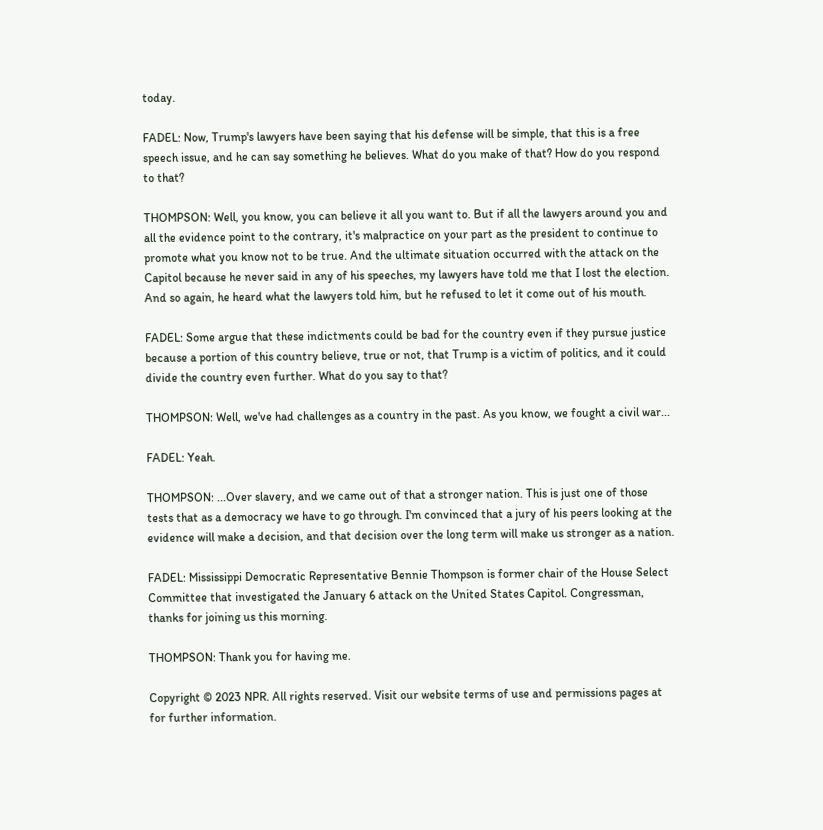today.

FADEL: Now, Trump's lawyers have been saying that his defense will be simple, that this is a free speech issue, and he can say something he believes. What do you make of that? How do you respond to that?

THOMPSON: Well, you know, you can believe it all you want to. But if all the lawyers around you and all the evidence point to the contrary, it's malpractice on your part as the president to continue to promote what you know not to be true. And the ultimate situation occurred with the attack on the Capitol because he never said in any of his speeches, my lawyers have told me that I lost the election. And so again, he heard what the lawyers told him, but he refused to let it come out of his mouth.

FADEL: Some argue that these indictments could be bad for the country even if they pursue justice because a portion of this country believe, true or not, that Trump is a victim of politics, and it could divide the country even further. What do you say to that?

THOMPSON: Well, we've had challenges as a country in the past. As you know, we fought a civil war...

FADEL: Yeah.

THOMPSON: ...Over slavery, and we came out of that a stronger nation. This is just one of those tests that as a democracy we have to go through. I'm convinced that a jury of his peers looking at the evidence will make a decision, and that decision over the long term will make us stronger as a nation.

FADEL: Mississippi Democratic Representative Bennie Thompson is former chair of the House Select Committee that investigated the January 6 attack on the United States Capitol. Congressman, thanks for joining us this morning.

THOMPSON: Thank you for having me.

Copyright © 2023 NPR. All rights reserved. Visit our website terms of use and permissions pages at for further information.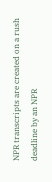NPR transcripts are created on a rush deadline by an NPR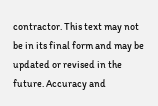contractor. This text may not be in its final form and may be updated or revised in the future. Accuracy and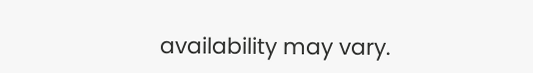availability may vary.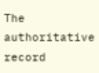The authoritative record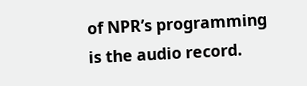of NPR’s programming is the audio record.